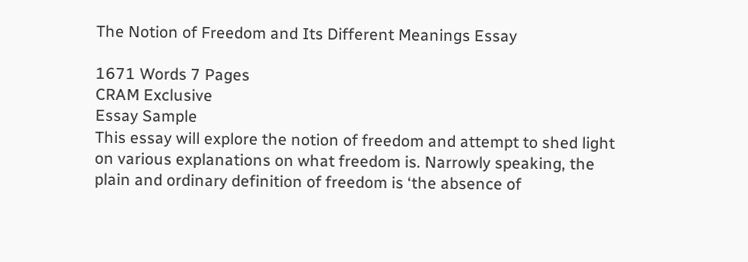The Notion of Freedom and Its Different Meanings Essay

1671 Words 7 Pages
CRAM Exclusive
Essay Sample
This essay will explore the notion of freedom and attempt to shed light on various explanations on what freedom is. Narrowly speaking, the plain and ordinary definition of freedom is ‘the absence of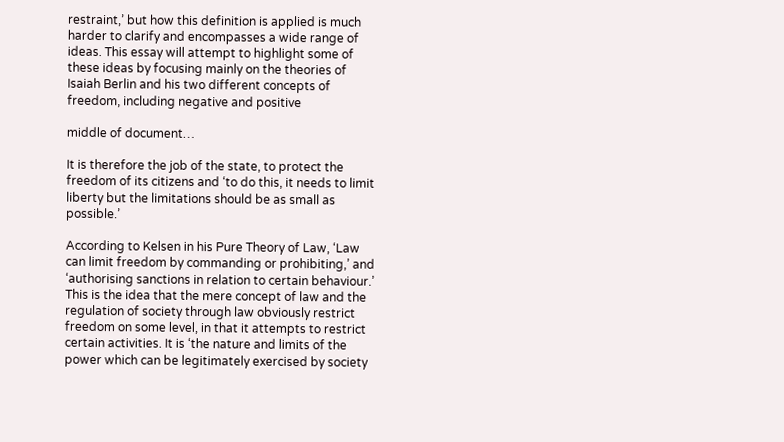restraint,’ but how this definition is applied is much harder to clarify and encompasses a wide range of ideas. This essay will attempt to highlight some of these ideas by focusing mainly on the theories of Isaiah Berlin and his two different concepts of freedom, including negative and positive

middle of document…

It is therefore the job of the state, to protect the freedom of its citizens and ‘to do this, it needs to limit liberty but the limitations should be as small as possible.’

According to Kelsen in his Pure Theory of Law, ‘Law can limit freedom by commanding or prohibiting,’ and ‘authorising sanctions in relation to certain behaviour.’ This is the idea that the mere concept of law and the regulation of society through law obviously restrict freedom on some level, in that it attempts to restrict certain activities. It is ‘the nature and limits of the power which can be legitimately exercised by society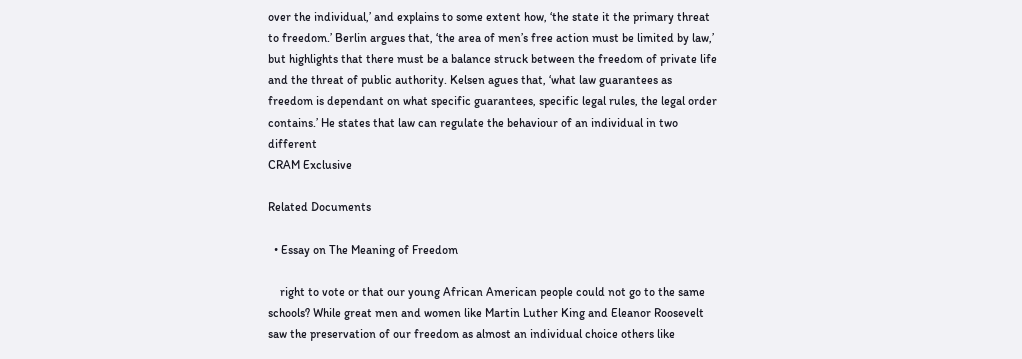over the individual,’ and explains to some extent how, ‘the state it the primary threat to freedom.’ Berlin argues that, ‘the area of men’s free action must be limited by law,’ but highlights that there must be a balance struck between the freedom of private life and the threat of public authority. Kelsen agues that, ‘what law guarantees as freedom is dependant on what specific guarantees, specific legal rules, the legal order contains.’ He states that law can regulate the behaviour of an individual in two different
CRAM Exclusive

Related Documents

  • Essay on The Meaning of Freedom

    right to vote or that our young African American people could not go to the same schools? While great men and women like Martin Luther King and Eleanor Roosevelt saw the preservation of our freedom as almost an individual choice others like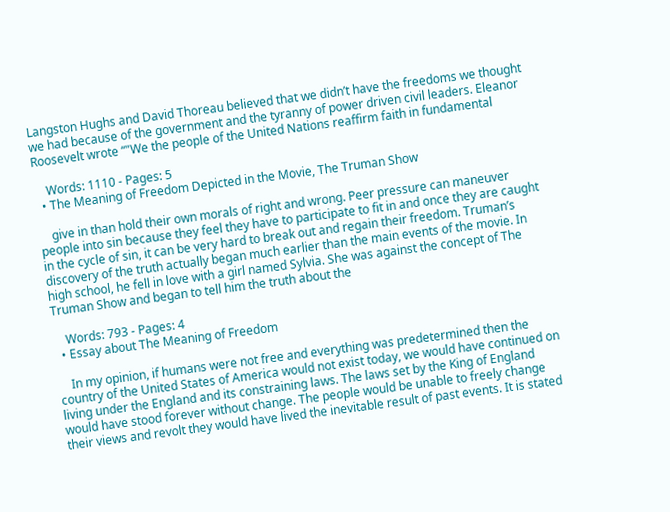Langston Hughs and David Thoreau believed that we didn’t have the freedoms we thought we had because of the government and the tyranny of power driven civil leaders. Eleanor Roosevelt wrote “"We the people of the United Nations reaffirm faith in fundamental

    Words: 1110 - Pages: 5
  • The Meaning of Freedom Depicted in the Movie, The Truman Show

    give in than hold their own morals of right and wrong. Peer pressure can maneuver people into sin because they feel they have to participate to fit in and once they are caught in the cycle of sin, it can be very hard to break out and regain their freedom. Truman’s discovery of the truth actually began much earlier than the main events of the movie. In high school, he fell in love with a girl named Sylvia. She was against the concept of The Truman Show and began to tell him the truth about the

    Words: 793 - Pages: 4
  • Essay about The Meaning of Freedom

    In my opinion, if humans were not free and everything was predetermined then the country of the United States of America would not exist today, we would have continued on living under the England and its constraining laws. The laws set by the King of England would have stood forever without change. The people would be unable to freely change their views and revolt they would have lived the inevitable result of past events. It is stated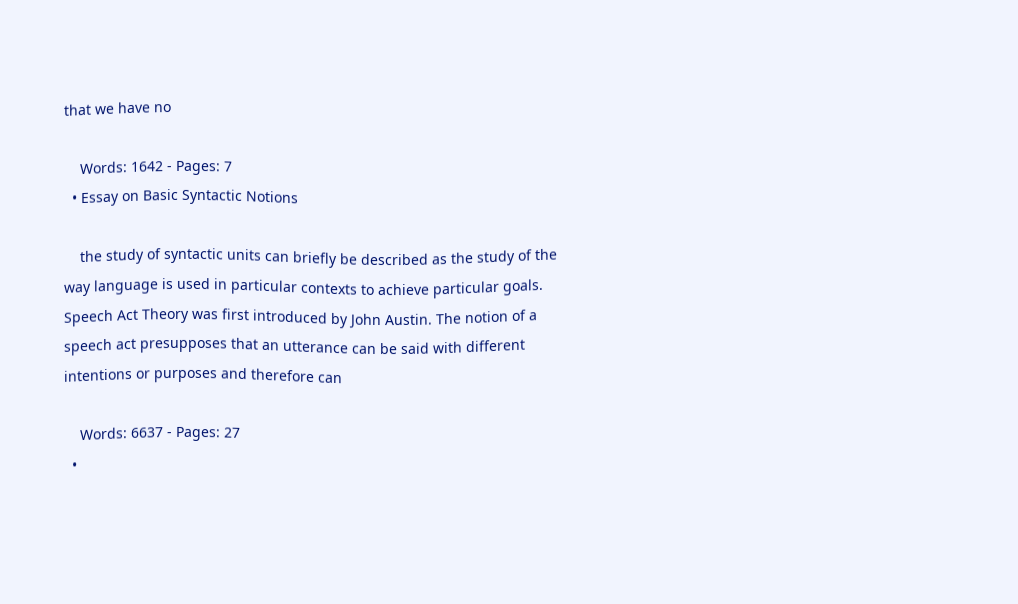that we have no

    Words: 1642 - Pages: 7
  • Essay on Basic Syntactic Notions

    the study of syntactic units can briefly be described as the study of the way language is used in particular contexts to achieve particular goals. Speech Act Theory was first introduced by John Austin. The notion of a speech act presupposes that an utterance can be said with different intentions or purposes and therefore can

    Words: 6637 - Pages: 27
  •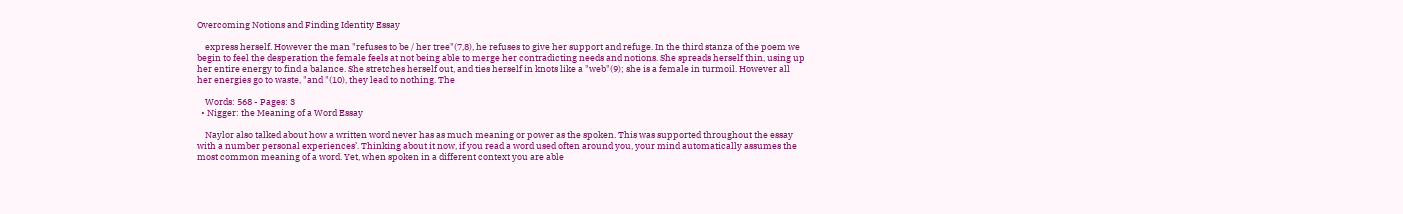Overcoming Notions and Finding Identity Essay

    express herself. However the man "refuses to be / her tree"(7,8), he refuses to give her support and refuge. In the third stanza of the poem we begin to feel the desperation the female feels at not being able to merge her contradicting needs and notions. She spreads herself thin, using up her entire energy to find a balance. She stretches herself out, and ties herself in knots like a "web"(9); she is a female in turmoil. However all her energies go to waste, "and "(10), they lead to nothing. The

    Words: 568 - Pages: 3
  • Nigger: the Meaning of a Word Essay

    Naylor also talked about how a written word never has as much meaning or power as the spoken. This was supported throughout the essay with a number personal experiences’. Thinking about it now, if you read a word used often around you, your mind automatically assumes the most common meaning of a word. Yet, when spoken in a different context you are able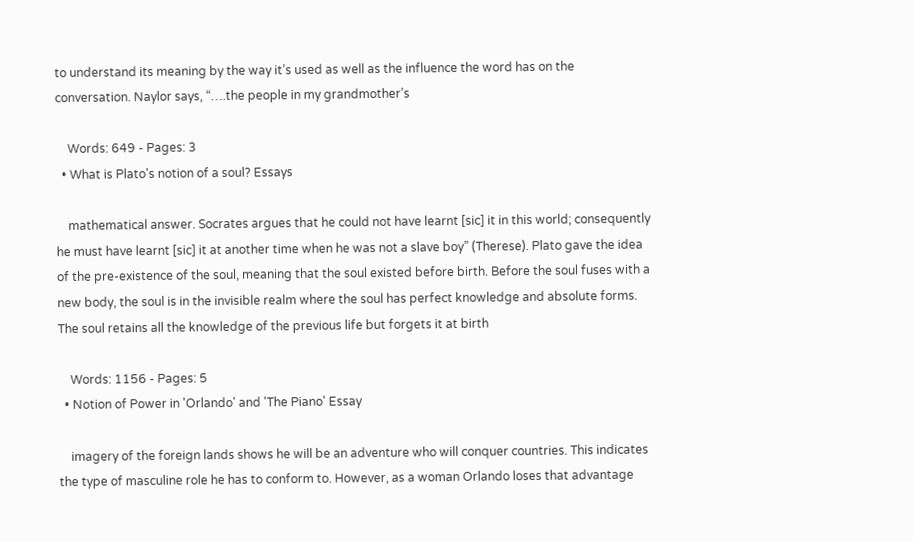to understand its meaning by the way it’s used as well as the influence the word has on the conversation. Naylor says, “….the people in my grandmother’s

    Words: 649 - Pages: 3
  • What is Plato's notion of a soul? Essays

    mathematical answer. Socrates argues that he could not have learnt [sic] it in this world; consequently he must have learnt [sic] it at another time when he was not a slave boy” (Therese). Plato gave the idea of the pre-existence of the soul, meaning that the soul existed before birth. Before the soul fuses with a new body, the soul is in the invisible realm where the soul has perfect knowledge and absolute forms. The soul retains all the knowledge of the previous life but forgets it at birth

    Words: 1156 - Pages: 5
  • Notion of Power in 'Orlando' and 'The Piano' Essay

    imagery of the foreign lands shows he will be an adventure who will conquer countries. This indicates the type of masculine role he has to conform to. However, as a woman Orlando loses that advantage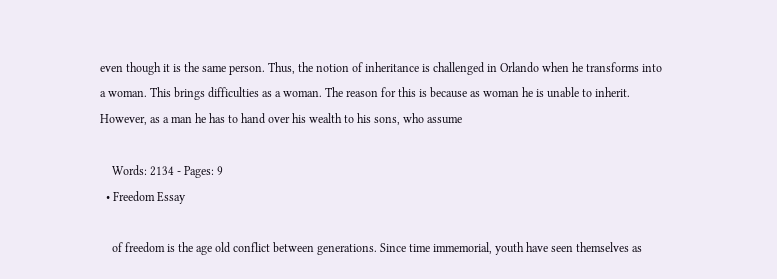even though it is the same person. Thus, the notion of inheritance is challenged in Orlando when he transforms into a woman. This brings difficulties as a woman. The reason for this is because as woman he is unable to inherit. However, as a man he has to hand over his wealth to his sons, who assume

    Words: 2134 - Pages: 9
  • Freedom Essay

    of freedom is the age old conflict between generations. Since time immemorial, youth have seen themselves as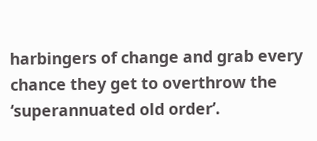harbingers of change and grab every chance they get to overthrow the ‘superannuated old order’.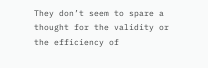They don’t seem to spare a thought for the validity or the efficiency of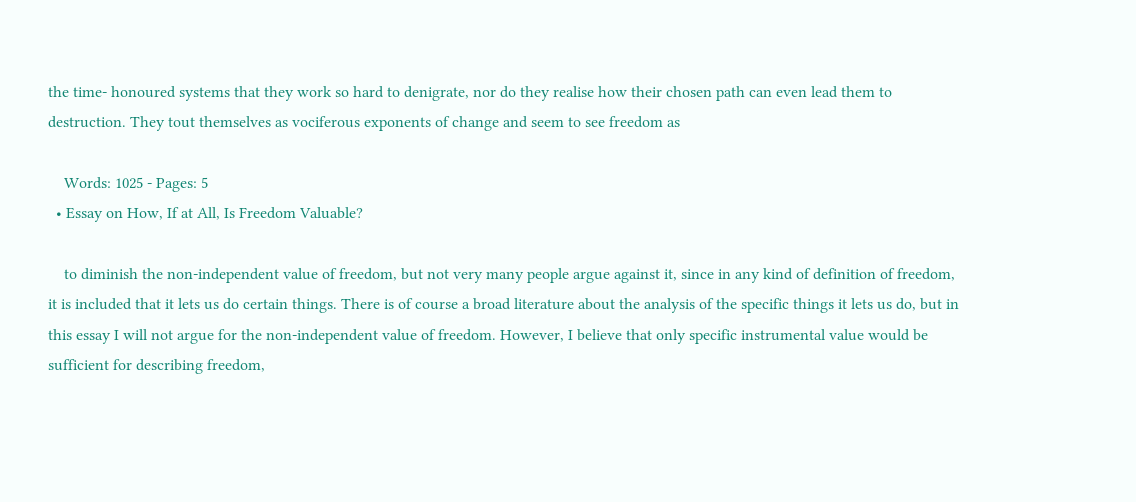the time- honoured systems that they work so hard to denigrate, nor do they realise how their chosen path can even lead them to destruction. They tout themselves as vociferous exponents of change and seem to see freedom as

    Words: 1025 - Pages: 5
  • Essay on How, If at All, Is Freedom Valuable?

    to diminish the non-independent value of freedom, but not very many people argue against it, since in any kind of definition of freedom, it is included that it lets us do certain things. There is of course a broad literature about the analysis of the specific things it lets us do, but in this essay I will not argue for the non-independent value of freedom. However, I believe that only specific instrumental value would be sufficient for describing freedom,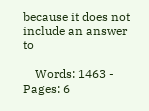because it does not include an answer to

    Words: 1463 - Pages: 6